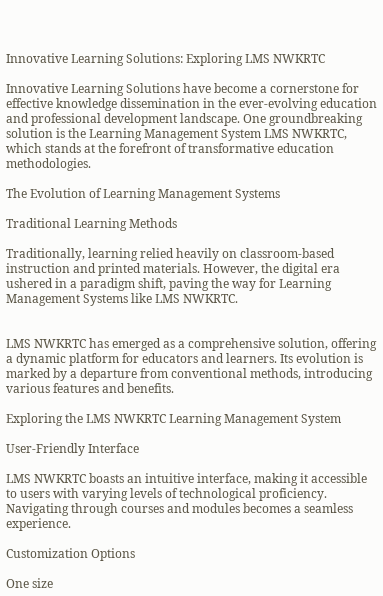Innovative Learning Solutions: Exploring LMS NWKRTC

Innovative Learning Solutions have become a cornerstone for effective knowledge dissemination in the ever-evolving education and professional development landscape. One groundbreaking solution is the Learning Management System LMS NWKRTC, which stands at the forefront of transformative education methodologies.

The Evolution of Learning Management Systems

Traditional Learning Methods

Traditionally, learning relied heavily on classroom-based instruction and printed materials. However, the digital era ushered in a paradigm shift, paving the way for Learning Management Systems like LMS NWKRTC.


LMS NWKRTC has emerged as a comprehensive solution, offering a dynamic platform for educators and learners. Its evolution is marked by a departure from conventional methods, introducing various features and benefits.

Exploring the LMS NWKRTC Learning Management System

User-Friendly Interface

LMS NWKRTC boasts an intuitive interface, making it accessible to users with varying levels of technological proficiency. Navigating through courses and modules becomes a seamless experience.

Customization Options

One size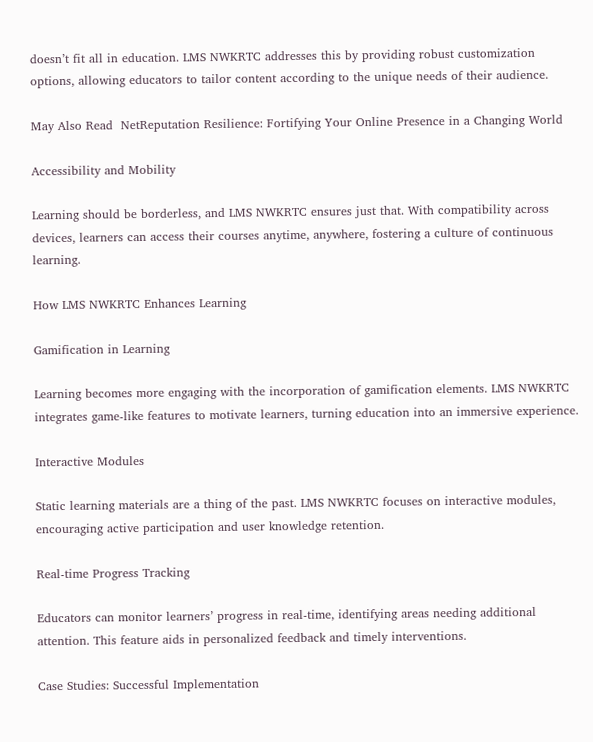doesn’t fit all in education. LMS NWKRTC addresses this by providing robust customization options, allowing educators to tailor content according to the unique needs of their audience.

May Also Read  NetReputation Resilience: Fortifying Your Online Presence in a Changing World

Accessibility and Mobility

Learning should be borderless, and LMS NWKRTC ensures just that. With compatibility across devices, learners can access their courses anytime, anywhere, fostering a culture of continuous learning.

How LMS NWKRTC Enhances Learning

Gamification in Learning

Learning becomes more engaging with the incorporation of gamification elements. LMS NWKRTC integrates game-like features to motivate learners, turning education into an immersive experience.

Interactive Modules

Static learning materials are a thing of the past. LMS NWKRTC focuses on interactive modules, encouraging active participation and user knowledge retention.

Real-time Progress Tracking

Educators can monitor learners’ progress in real-time, identifying areas needing additional attention. This feature aids in personalized feedback and timely interventions.

Case Studies: Successful Implementation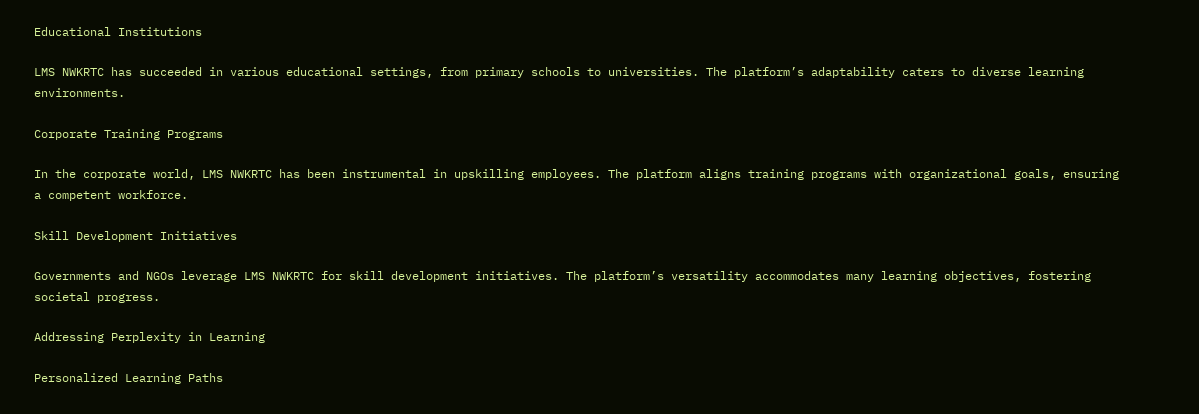Educational Institutions

LMS NWKRTC has succeeded in various educational settings, from primary schools to universities. The platform’s adaptability caters to diverse learning environments.

Corporate Training Programs

In the corporate world, LMS NWKRTC has been instrumental in upskilling employees. The platform aligns training programs with organizational goals, ensuring a competent workforce.

Skill Development Initiatives

Governments and NGOs leverage LMS NWKRTC for skill development initiatives. The platform’s versatility accommodates many learning objectives, fostering societal progress.

Addressing Perplexity in Learning

Personalized Learning Paths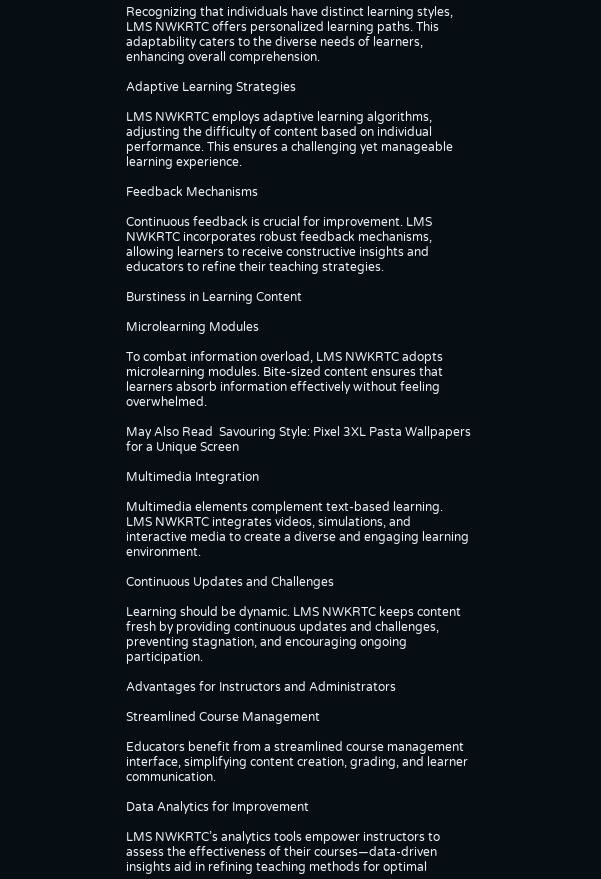Recognizing that individuals have distinct learning styles, LMS NWKRTC offers personalized learning paths. This adaptability caters to the diverse needs of learners, enhancing overall comprehension.

Adaptive Learning Strategies

LMS NWKRTC employs adaptive learning algorithms, adjusting the difficulty of content based on individual performance. This ensures a challenging yet manageable learning experience.

Feedback Mechanisms

Continuous feedback is crucial for improvement. LMS NWKRTC incorporates robust feedback mechanisms, allowing learners to receive constructive insights and educators to refine their teaching strategies.

Burstiness in Learning Content

Microlearning Modules

To combat information overload, LMS NWKRTC adopts microlearning modules. Bite-sized content ensures that learners absorb information effectively without feeling overwhelmed.

May Also Read  Savouring Style: Pixel 3XL Pasta Wallpapers for a Unique Screen

Multimedia Integration

Multimedia elements complement text-based learning. LMS NWKRTC integrates videos, simulations, and interactive media to create a diverse and engaging learning environment.

Continuous Updates and Challenges

Learning should be dynamic. LMS NWKRTC keeps content fresh by providing continuous updates and challenges, preventing stagnation, and encouraging ongoing participation.

Advantages for Instructors and Administrators

Streamlined Course Management

Educators benefit from a streamlined course management interface, simplifying content creation, grading, and learner communication.

Data Analytics for Improvement

LMS NWKRTC’s analytics tools empower instructors to assess the effectiveness of their courses—data-driven insights aid in refining teaching methods for optimal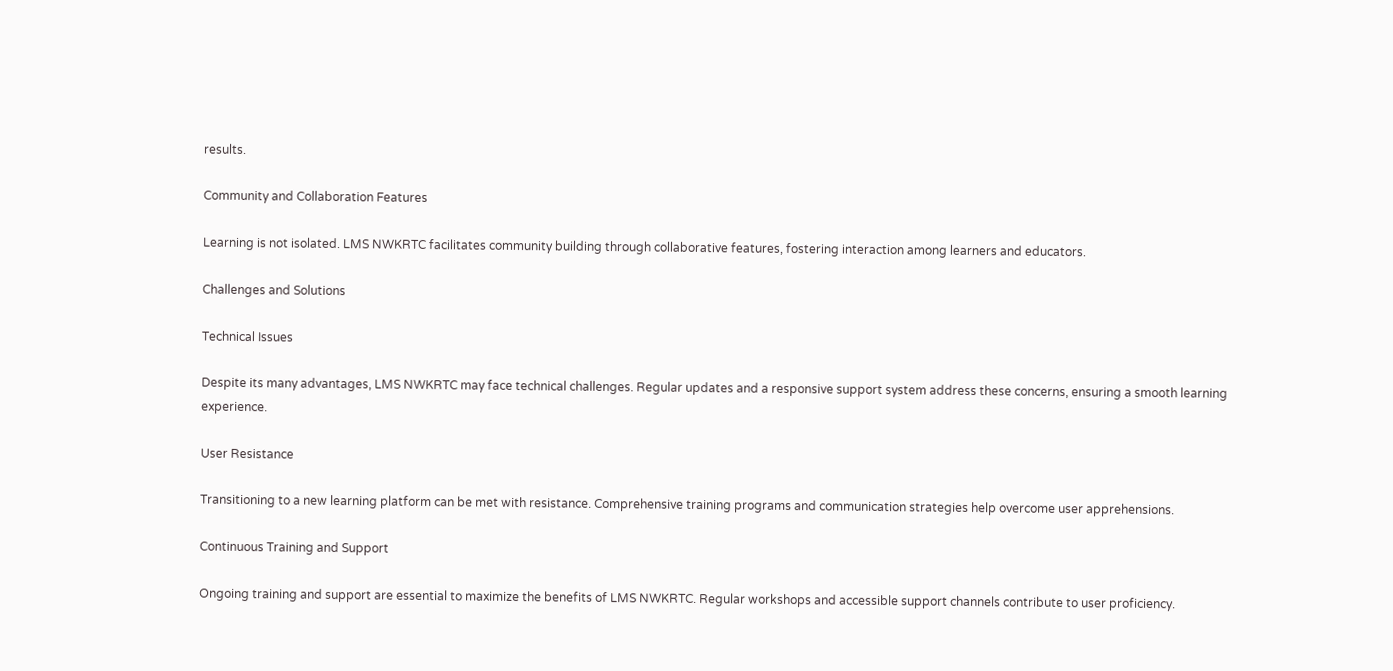results.

Community and Collaboration Features

Learning is not isolated. LMS NWKRTC facilitates community building through collaborative features, fostering interaction among learners and educators.

Challenges and Solutions

Technical Issues

Despite its many advantages, LMS NWKRTC may face technical challenges. Regular updates and a responsive support system address these concerns, ensuring a smooth learning experience.

User Resistance

Transitioning to a new learning platform can be met with resistance. Comprehensive training programs and communication strategies help overcome user apprehensions.

Continuous Training and Support

Ongoing training and support are essential to maximize the benefits of LMS NWKRTC. Regular workshops and accessible support channels contribute to user proficiency.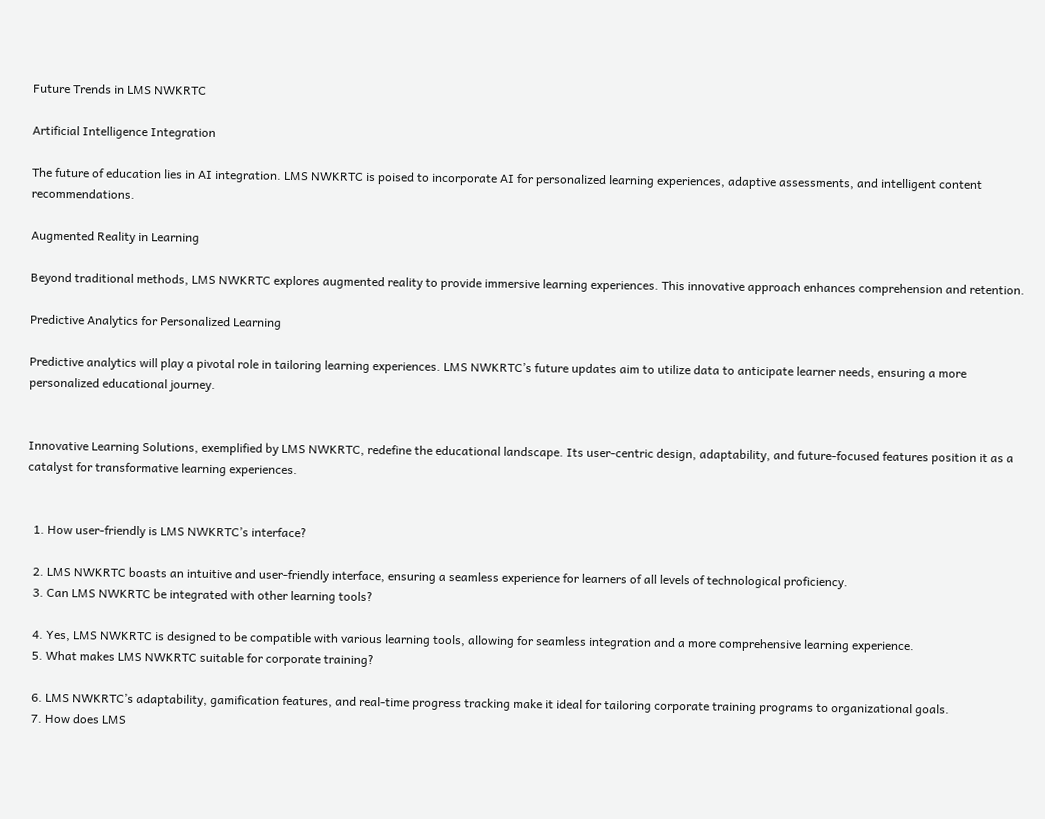Future Trends in LMS NWKRTC

Artificial Intelligence Integration

The future of education lies in AI integration. LMS NWKRTC is poised to incorporate AI for personalized learning experiences, adaptive assessments, and intelligent content recommendations.

Augmented Reality in Learning

Beyond traditional methods, LMS NWKRTC explores augmented reality to provide immersive learning experiences. This innovative approach enhances comprehension and retention.

Predictive Analytics for Personalized Learning

Predictive analytics will play a pivotal role in tailoring learning experiences. LMS NWKRTC’s future updates aim to utilize data to anticipate learner needs, ensuring a more personalized educational journey.


Innovative Learning Solutions, exemplified by LMS NWKRTC, redefine the educational landscape. Its user-centric design, adaptability, and future-focused features position it as a catalyst for transformative learning experiences.


  1. How user-friendly is LMS NWKRTC’s interface?

  2. LMS NWKRTC boasts an intuitive and user-friendly interface, ensuring a seamless experience for learners of all levels of technological proficiency.
  3. Can LMS NWKRTC be integrated with other learning tools?

  4. Yes, LMS NWKRTC is designed to be compatible with various learning tools, allowing for seamless integration and a more comprehensive learning experience.
  5. What makes LMS NWKRTC suitable for corporate training?

  6. LMS NWKRTC’s adaptability, gamification features, and real-time progress tracking make it ideal for tailoring corporate training programs to organizational goals.
  7. How does LMS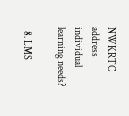NWKRTC address individual learning needs?

  8. LMS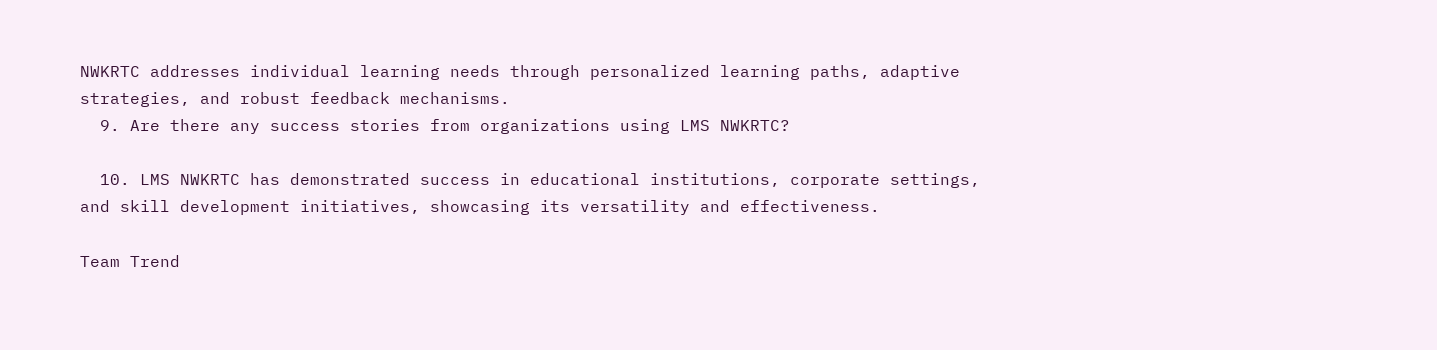NWKRTC addresses individual learning needs through personalized learning paths, adaptive strategies, and robust feedback mechanisms.
  9. Are there any success stories from organizations using LMS NWKRTC?

  10. LMS NWKRTC has demonstrated success in educational institutions, corporate settings, and skill development initiatives, showcasing its versatility and effectiveness.

Team Trend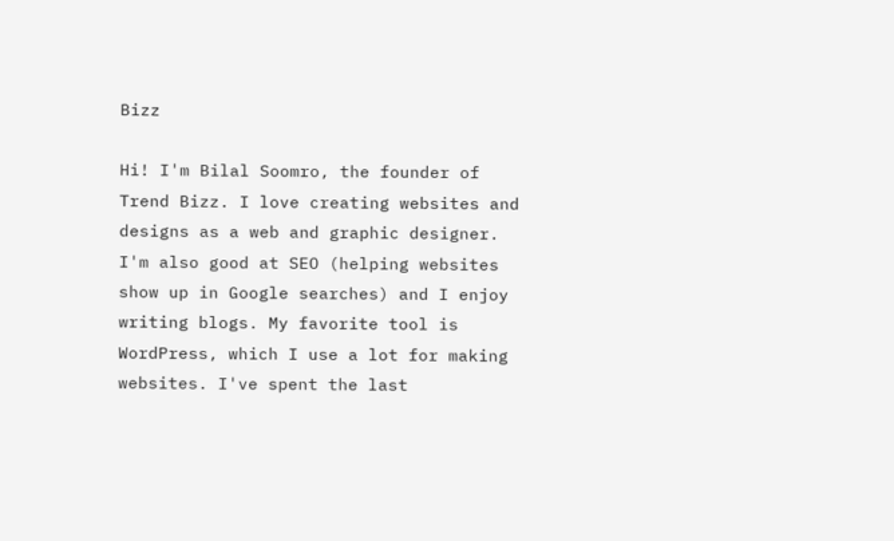Bizz

Hi! I'm Bilal Soomro, the founder of Trend Bizz. I love creating websites and designs as a web and graphic designer. I'm also good at SEO (helping websites show up in Google searches) and I enjoy writing blogs. My favorite tool is WordPress, which I use a lot for making websites. I've spent the last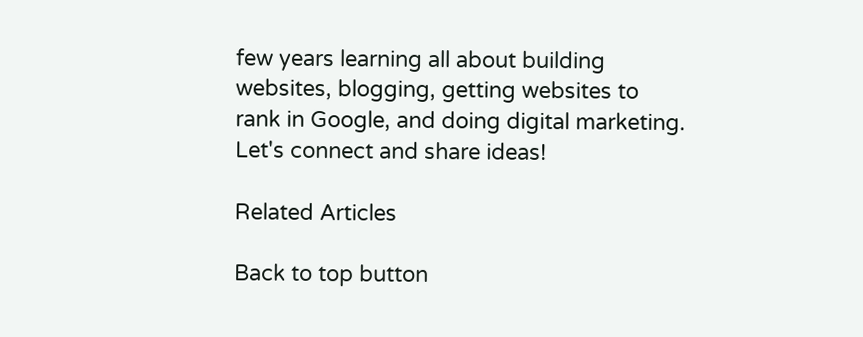few years learning all about building websites, blogging, getting websites to rank in Google, and doing digital marketing. Let's connect and share ideas!

Related Articles

Back to top button